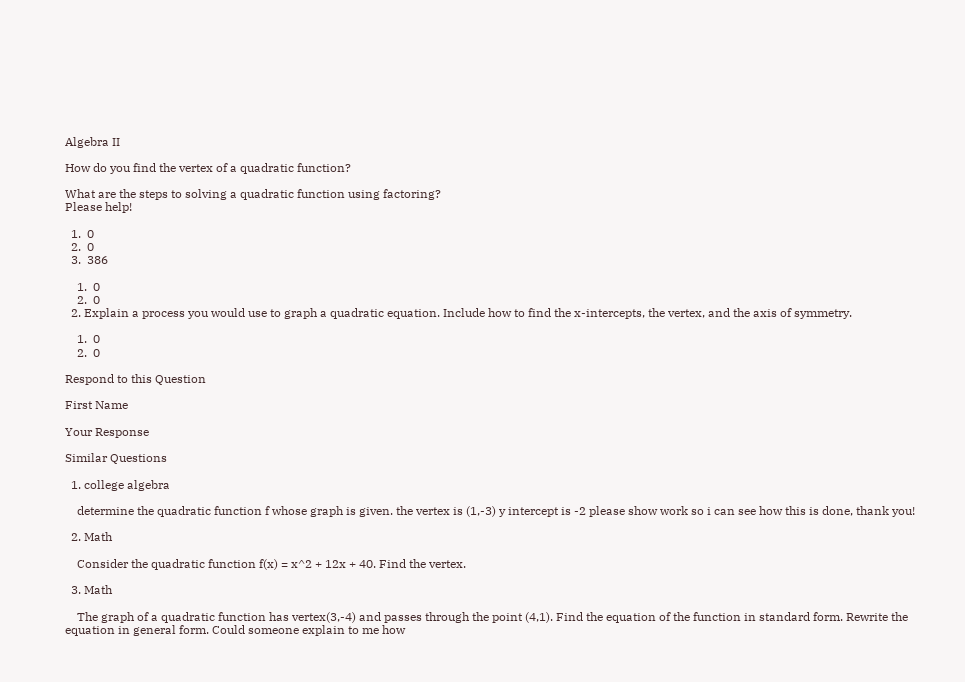Algebra II

How do you find the vertex of a quadratic function?

What are the steps to solving a quadratic function using factoring?
Please help!

  1.  0
  2.  0
  3.  386

    1.  0
    2.  0
  2. Explain a process you would use to graph a quadratic equation. Include how to find the x-intercepts, the vertex, and the axis of symmetry.

    1.  0
    2.  0

Respond to this Question

First Name

Your Response

Similar Questions

  1. college algebra

    determine the quadratic function f whose graph is given. the vertex is (1,-3) y intercept is -2 please show work so i can see how this is done, thank you!

  2. Math

    Consider the quadratic function f(x) = x^2 + 12x + 40. Find the vertex.

  3. Math

    The graph of a quadratic function has vertex(3,-4) and passes through the point (4,1). Find the equation of the function in standard form. Rewrite the equation in general form. Could someone explain to me how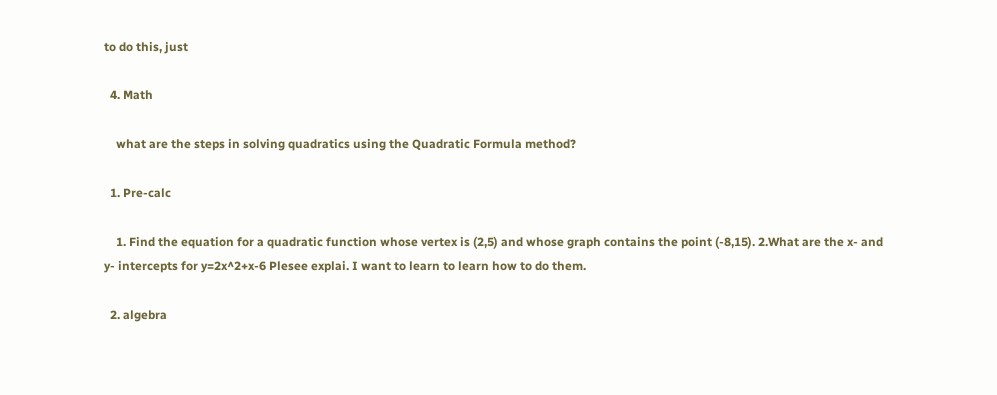to do this, just

  4. Math

    what are the steps in solving quadratics using the Quadratic Formula method?

  1. Pre-calc

    1. Find the equation for a quadratic function whose vertex is (2,5) and whose graph contains the point (-8,15). 2.What are the x- and y- intercepts for y=2x^2+x-6 Plesee explai. I want to learn to learn how to do them.

  2. algebra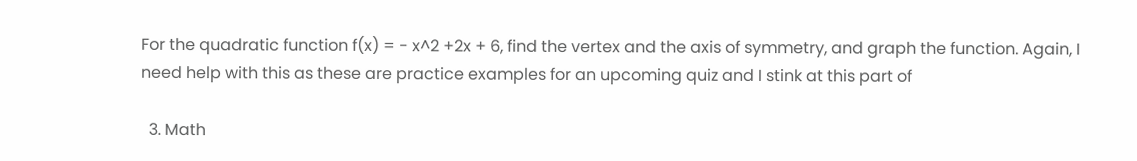For the quadratic function f(x) = - x^2 +2x + 6, find the vertex and the axis of symmetry, and graph the function. Again, I need help with this as these are practice examples for an upcoming quiz and I stink at this part of

  3. Math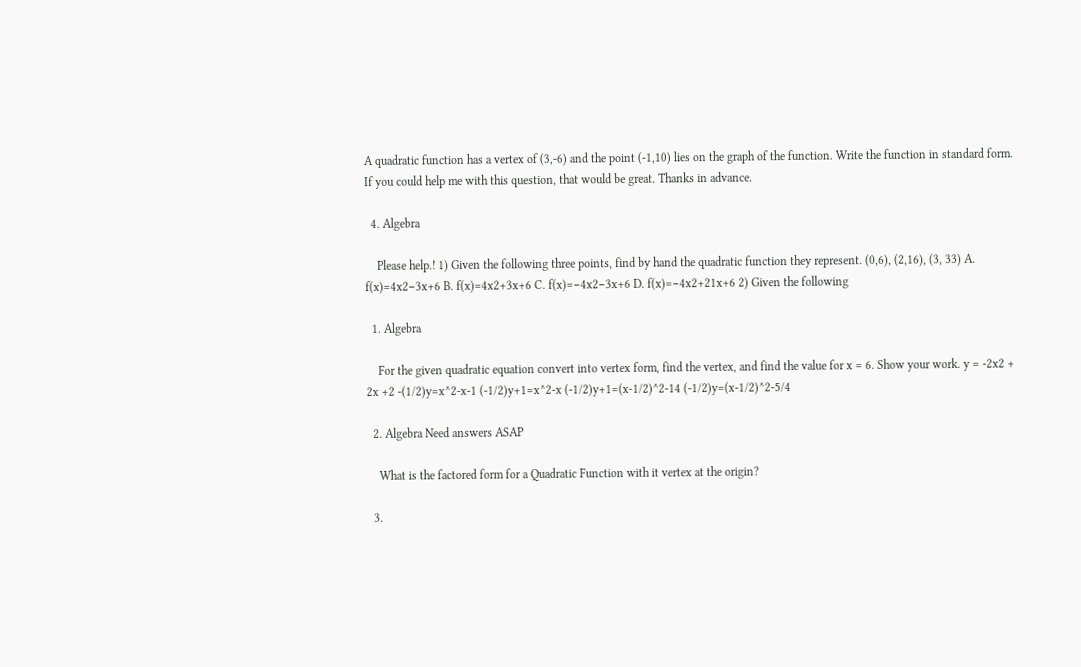A quadratic function has a vertex of (3,-6) and the point (-1,10) lies on the graph of the function. Write the function in standard form. If you could help me with this question, that would be great. Thanks in advance.

  4. Algebra

    Please help.! 1) Given the following three points, find by hand the quadratic function they represent. (0,6), (2,16), (3, 33) A. f(x)=4x2−3x+6 B. f(x)=4x2+3x+6 C. f(x)=−4x2−3x+6 D. f(x)=−4x2+21x+6 2) Given the following

  1. Algebra

    For the given quadratic equation convert into vertex form, find the vertex, and find the value for x = 6. Show your work. y = -2x2 + 2x +2 -(1/2)y=x^2-x-1 (-1/2)y+1=x^2-x (-1/2)y+1=(x-1/2)^2-14 (-1/2)y=(x-1/2)^2-5/4

  2. Algebra Need answers ASAP

    What is the factored form for a Quadratic Function with it vertex at the origin?

  3.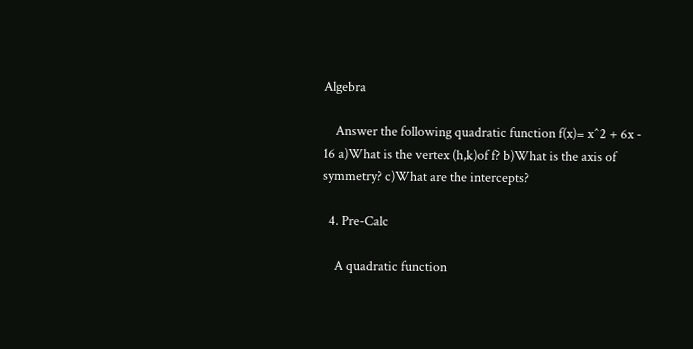Algebra

    Answer the following quadratic function f(x)= x^2 + 6x - 16 a)What is the vertex (h,k)of f? b)What is the axis of symmetry? c)What are the intercepts?

  4. Pre-Calc

    A quadratic function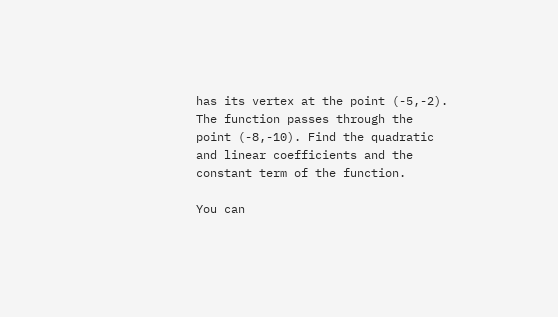has its vertex at the point (-5,-2). The function passes through the point (-8,-10). Find the quadratic and linear coefficients and the constant term of the function.

You can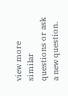view more similar questions or ask a new question.